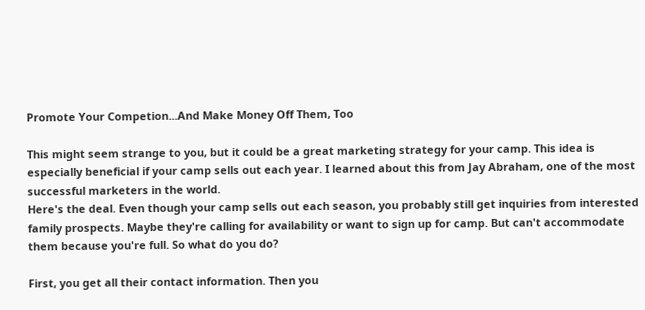Promote Your Competion...And Make Money Off Them, Too

This might seem strange to you, but it could be a great marketing strategy for your camp. This idea is especially beneficial if your camp sells out each year. I learned about this from Jay Abraham, one of the most successful marketers in the world.
Here's the deal. Even though your camp sells out each season, you probably still get inquiries from interested family prospects. Maybe they're calling for availability or want to sign up for camp. But can't accommodate them because you're full. So what do you do?

First, you get all their contact information. Then you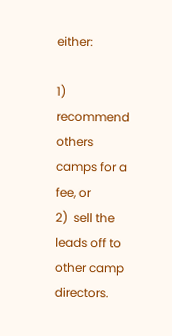either:

1)  recommend others camps for a fee, or
2)  sell the leads off to other camp directors.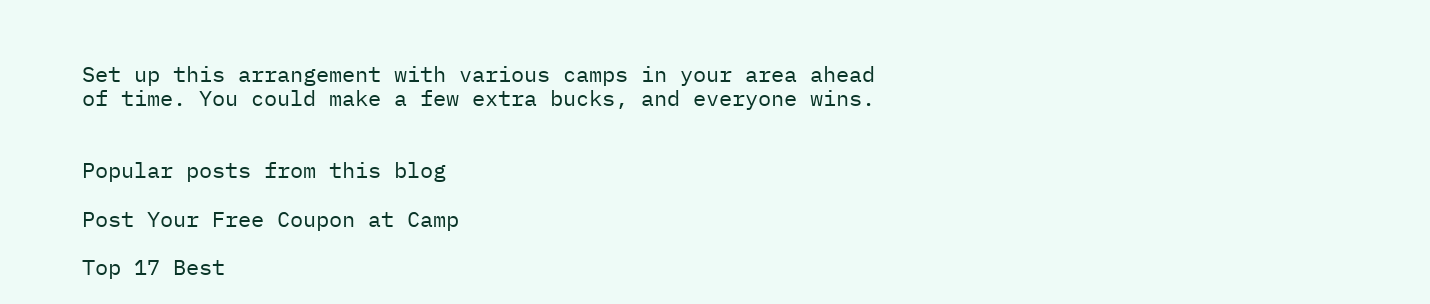Set up this arrangement with various camps in your area ahead of time. You could make a few extra bucks, and everyone wins.


Popular posts from this blog

Post Your Free Coupon at Camp

Top 17 Best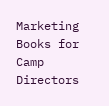Marketing Books for Camp Directors